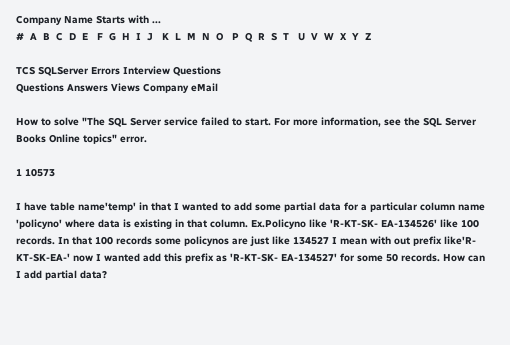Company Name Starts with ...
#  A  B  C  D  E   F  G  H  I  J   K  L  M  N  O   P  Q  R  S  T   U  V  W  X  Y  Z

TCS SQLServer Errors Interview Questions
Questions Answers Views Company eMail

How to solve "The SQL Server service failed to start. For more information, see the SQL Server Books Online topics" error.

1 10573

I have table name'temp' in that I wanted to add some partial data for a particular column name 'policyno' where data is existing in that column. Ex.Policyno like 'R-KT-SK- EA-134526' like 100 records. In that 100 records some policynos are just like 134527 I mean with out prefix like'R-KT-SK-EA-' now I wanted add this prefix as 'R-KT-SK- EA-134527' for some 50 records. How can I add partial data?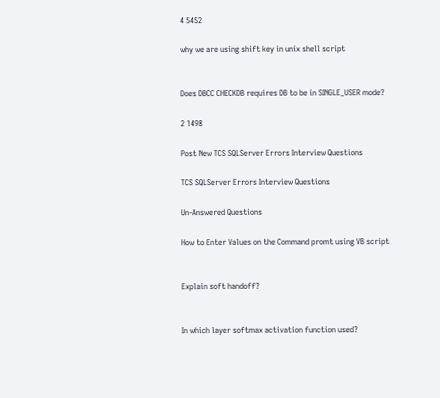4 5452

why we are using shift key in unix shell script


Does DBCC CHECKDB requires DB to be in SINGLE_USER mode?

2 1498

Post New TCS SQLServer Errors Interview Questions

TCS SQLServer Errors Interview Questions

Un-Answered Questions

How to Enter Values on the Command promt using VB script


Explain soft handoff?


In which layer softmax activation function used?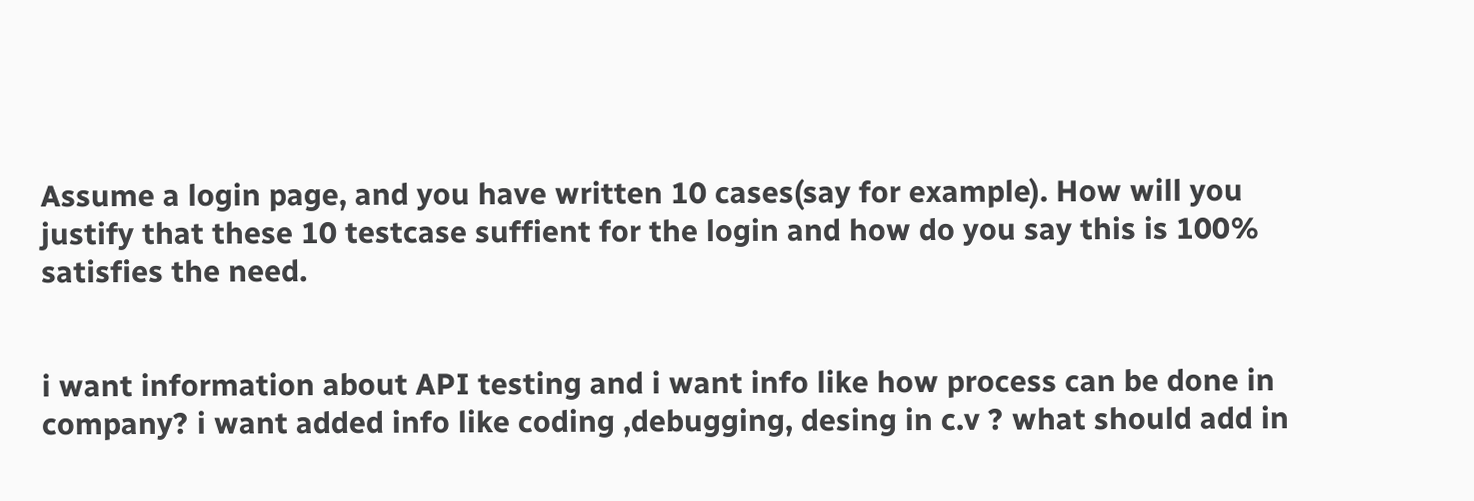Assume a login page, and you have written 10 cases(say for example). How will you justify that these 10 testcase suffient for the login and how do you say this is 100% satisfies the need.


i want information about API testing and i want info like how process can be done in company? i want added info like coding ,debugging, desing in c.v ? what should add in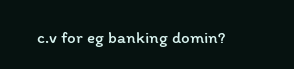c.v for eg banking domin?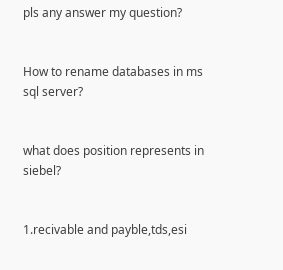pls any answer my question?


How to rename databases in ms sql server?


what does position represents in siebel?


1.recivable and payble,tds,esi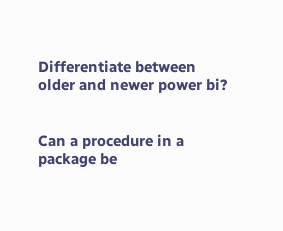Differentiate between older and newer power bi?


Can a procedure in a package be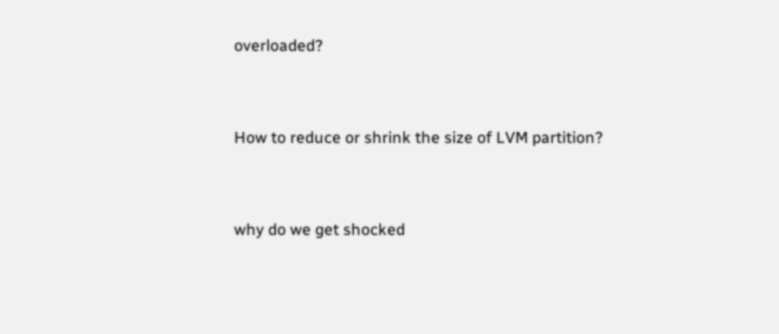overloaded?


How to reduce or shrink the size of LVM partition?


why do we get shocked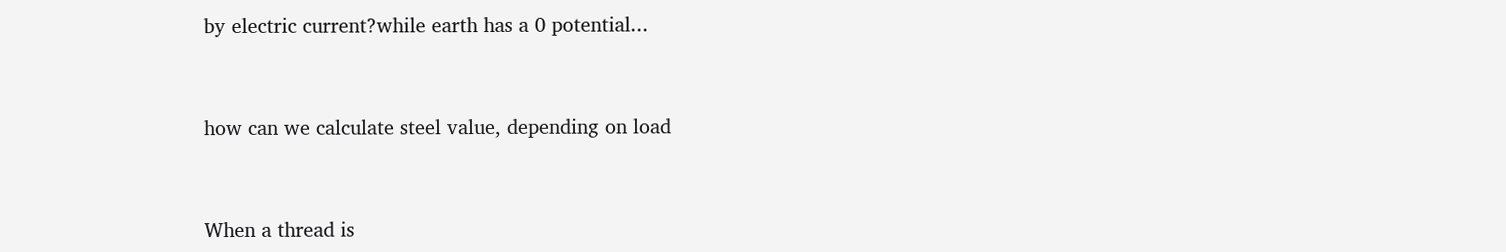by electric current?while earth has a 0 potential...


how can we calculate steel value, depending on load


When a thread is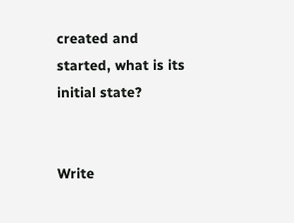created and started, what is its initial state?


Write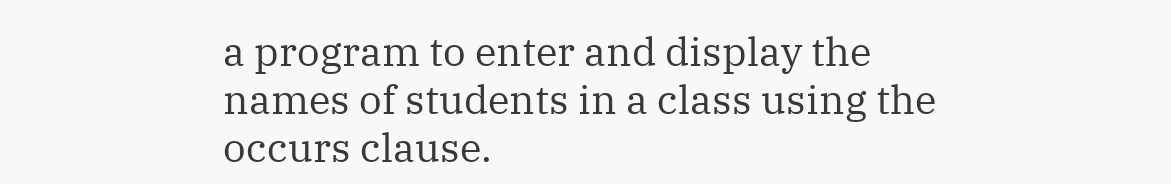a program to enter and display the names of students in a class using the occurs clause.